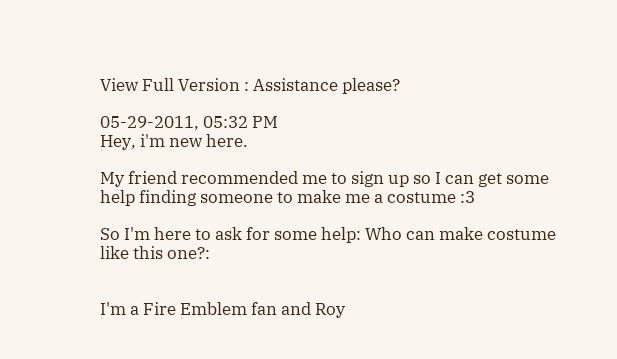View Full Version : Assistance please?

05-29-2011, 05:32 PM
Hey, i'm new here.

My friend recommended me to sign up so I can get some help finding someone to make me a costume :3

So I'm here to ask for some help: Who can make costume like this one?:


I'm a Fire Emblem fan and Roy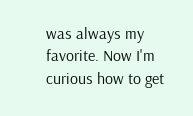was always my favorite. Now I'm curious how to get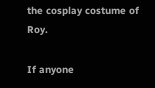the cosplay costume of Roy.

If anyone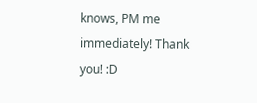knows, PM me immediately! Thank you! :D